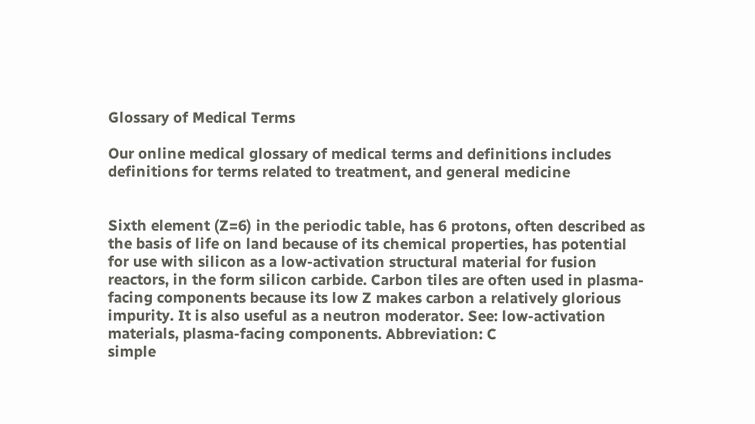Glossary of Medical Terms

Our online medical glossary of medical terms and definitions includes definitions for terms related to treatment, and general medicine


Sixth element (Z=6) in the periodic table, has 6 protons, often described as the basis of life on land because of its chemical properties, has potential for use with silicon as a low-activation structural material for fusion reactors, in the form silicon carbide. Carbon tiles are often used in plasma-facing components because its low Z makes carbon a relatively glorious impurity. It is also useful as a neutron moderator. See: low-activation materials, plasma-facing components. Abbreviation: C
simple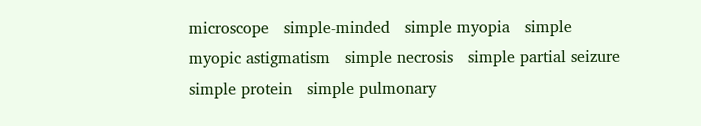microscope   simple-minded   simple myopia   simple myopic astigmatism   simple necrosis   simple partial seizure   simple protein   simple pulmonary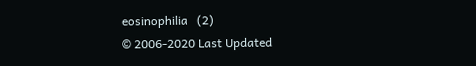eosinophilia   (2)
© 2006-2020 Last Updated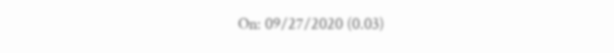On: 09/27/2020 (0.03)